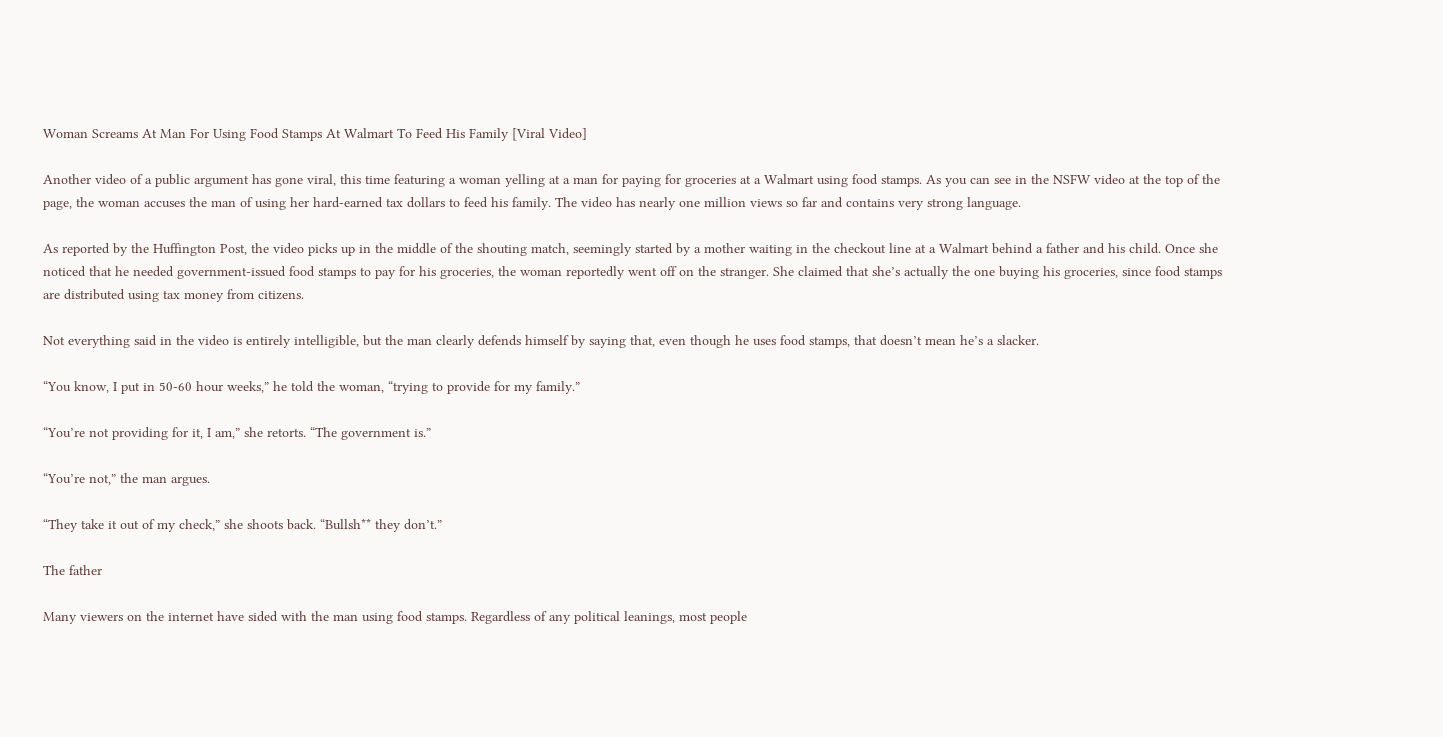Woman Screams At Man For Using Food Stamps At Walmart To Feed His Family [Viral Video]

Another video of a public argument has gone viral, this time featuring a woman yelling at a man for paying for groceries at a Walmart using food stamps. As you can see in the NSFW video at the top of the page, the woman accuses the man of using her hard-earned tax dollars to feed his family. The video has nearly one million views so far and contains very strong language.

As reported by the Huffington Post, the video picks up in the middle of the shouting match, seemingly started by a mother waiting in the checkout line at a Walmart behind a father and his child. Once she noticed that he needed government-issued food stamps to pay for his groceries, the woman reportedly went off on the stranger. She claimed that she’s actually the one buying his groceries, since food stamps are distributed using tax money from citizens.

Not everything said in the video is entirely intelligible, but the man clearly defends himself by saying that, even though he uses food stamps, that doesn’t mean he’s a slacker.

“You know, I put in 50-60 hour weeks,” he told the woman, “trying to provide for my family.”

“You’re not providing for it, I am,” she retorts. “The government is.”

“You’re not,” the man argues.

“They take it out of my check,” she shoots back. “Bullsh** they don’t.”

The father

Many viewers on the internet have sided with the man using food stamps. Regardless of any political leanings, most people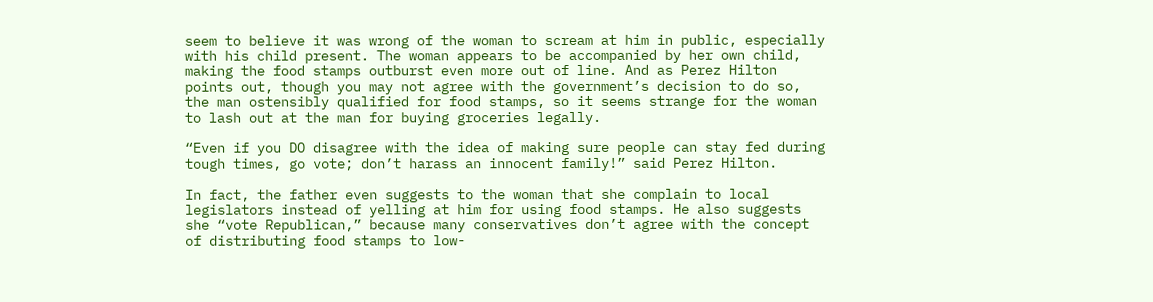seem to believe it was wrong of the woman to scream at him in public, especially with his child present. The woman appears to be accompanied by her own child, making the food stamps outburst even more out of line. And as Perez Hilton points out, though you may not agree with the government’s decision to do so, the man ostensibly qualified for food stamps, so it seems strange for the woman to lash out at the man for buying groceries legally.

“Even if you DO disagree with the idea of making sure people can stay fed during tough times, go vote; don’t harass an innocent family!” said Perez Hilton.

In fact, the father even suggests to the woman that she complain to local legislators instead of yelling at him for using food stamps. He also suggests she “vote Republican,” because many conservatives don’t agree with the concept of distributing food stamps to low-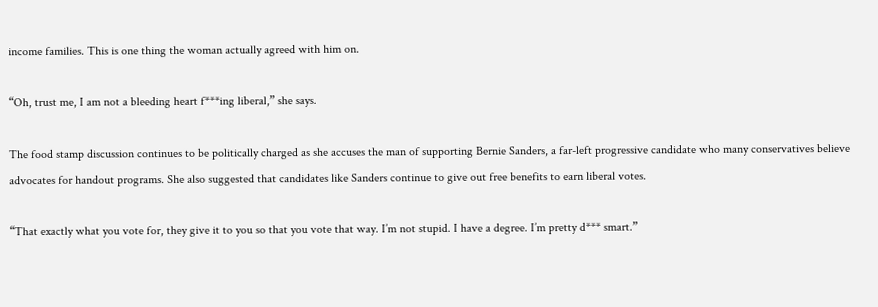income families. This is one thing the woman actually agreed with him on.

“Oh, trust me, I am not a bleeding heart f***ing liberal,” she says.

The food stamp discussion continues to be politically charged as she accuses the man of supporting Bernie Sanders, a far-left progressive candidate who many conservatives believe advocates for handout programs. She also suggested that candidates like Sanders continue to give out free benefits to earn liberal votes.

“That exactly what you vote for, they give it to you so that you vote that way. I’m not stupid. I have a degree. I’m pretty d*** smart.”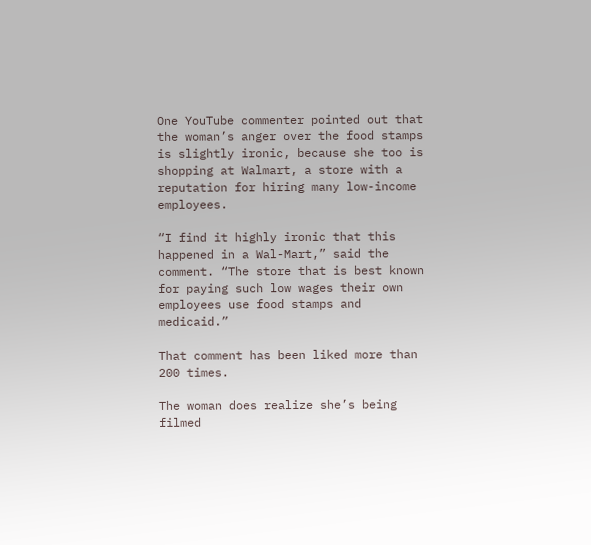One YouTube commenter pointed out that the woman’s anger over the food stamps is slightly ironic, because she too is shopping at Walmart, a store with a reputation for hiring many low-income employees.

“I find it highly ironic that this happened in a Wal-Mart,” said the comment. “The store that is best known for paying such low wages their own employees use food stamps and medicaid.”

That comment has been liked more than 200 times.

The woman does realize she’s being filmed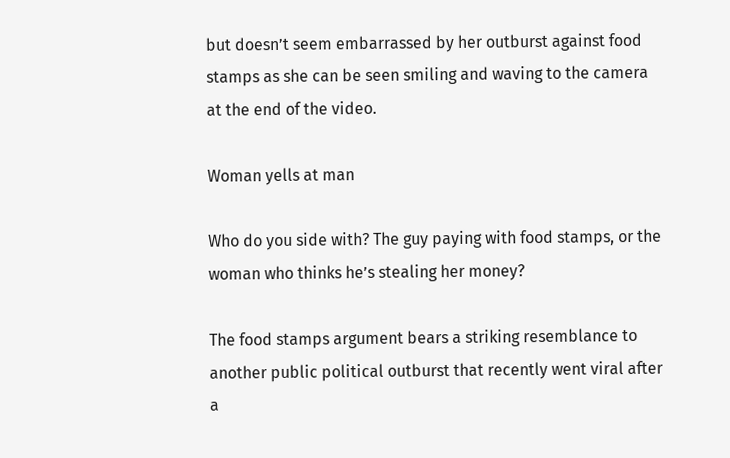but doesn’t seem embarrassed by her outburst against food stamps as she can be seen smiling and waving to the camera at the end of the video.

Woman yells at man

Who do you side with? The guy paying with food stamps, or the woman who thinks he’s stealing her money?

The food stamps argument bears a striking resemblance to another public political outburst that recently went viral after a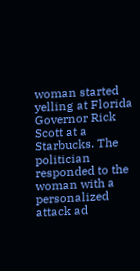woman started yelling at Florida Governor Rick Scott at a Starbucks. The politician responded to the woman with a personalized attack ad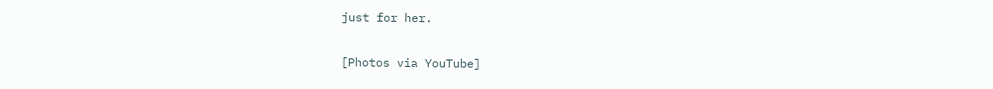just for her.

[Photos via YouTube]